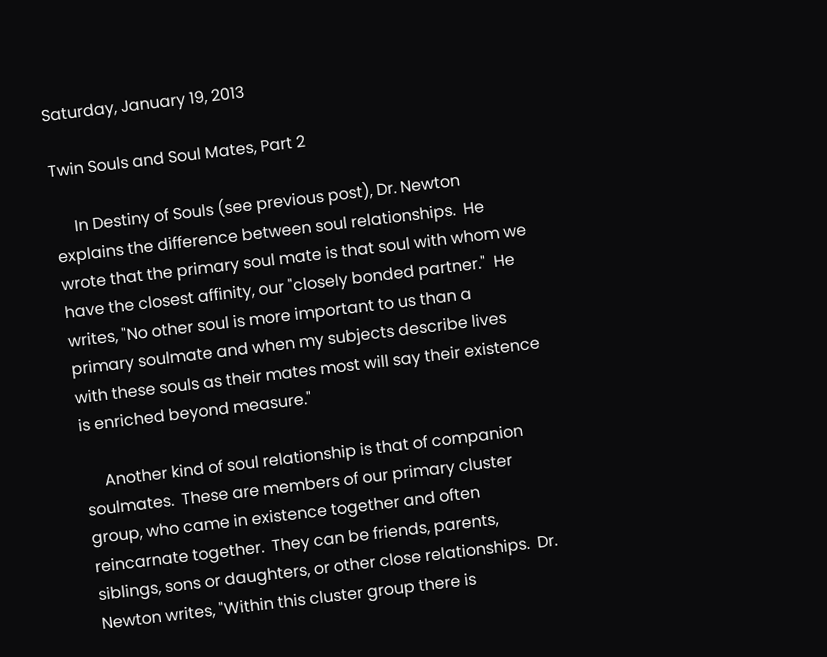Saturday, January 19, 2013

Twin Souls and Soul Mates, Part 2

     In Destiny of Souls (see previous post), Dr. Newton explains the difference between soul relationships.  He wrote that the primary soul mate is that soul with whom we have the closest affinity, our "closely bonded partner."  He writes, "No other soul is more important to us than a primary soulmate and when my subjects describe lives with these souls as their mates most will say their existence is enriched beyond measure."

     Another kind of soul relationship is that of companion soulmates.  These are members of our primary cluster group, who came in existence together and often reincarnate together.  They can be friends, parents, siblings, sons or daughters, or other close relationships.  Dr. Newton writes, "Within this cluster group there is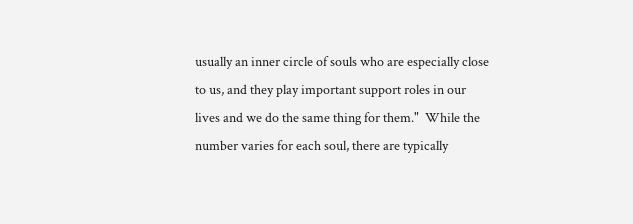usually an inner circle of souls who are especially close to us, and they play important support roles in our lives and we do the same thing for them."  While the number varies for each soul, there are typically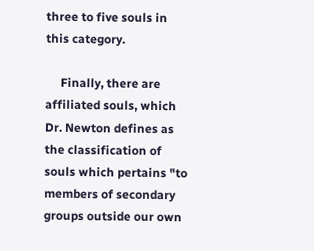three to five souls in this category.

     Finally, there are affiliated souls, which Dr. Newton defines as the classification of souls which pertains "to members of secondary groups outside our own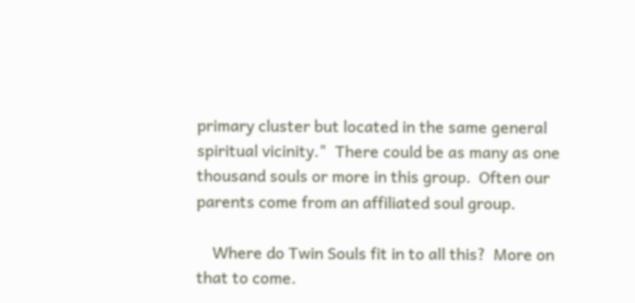primary cluster but located in the same general spiritual vicinity."  There could be as many as one thousand souls or more in this group.  Often our parents come from an affiliated soul group.

    Where do Twin Souls fit in to all this?  More on that to come.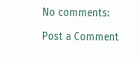No comments:

Post a Comment